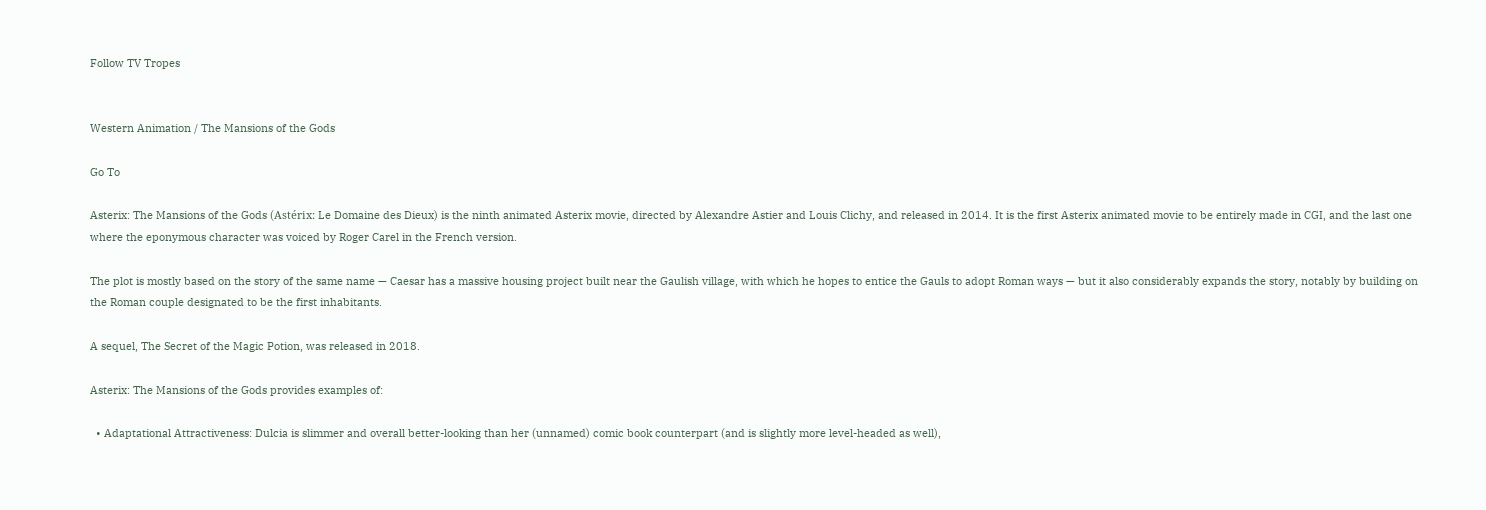Follow TV Tropes


Western Animation / The Mansions of the Gods

Go To

Asterix: The Mansions of the Gods (Astérix: Le Domaine des Dieux) is the ninth animated Asterix movie, directed by Alexandre Astier and Louis Clichy, and released in 2014. It is the first Asterix animated movie to be entirely made in CGI, and the last one where the eponymous character was voiced by Roger Carel in the French version.

The plot is mostly based on the story of the same name — Caesar has a massive housing project built near the Gaulish village, with which he hopes to entice the Gauls to adopt Roman ways — but it also considerably expands the story, notably by building on the Roman couple designated to be the first inhabitants.

A sequel, The Secret of the Magic Potion, was released in 2018.

Asterix: The Mansions of the Gods provides examples of:

  • Adaptational Attractiveness: Dulcia is slimmer and overall better-looking than her (unnamed) comic book counterpart (and is slightly more level-headed as well),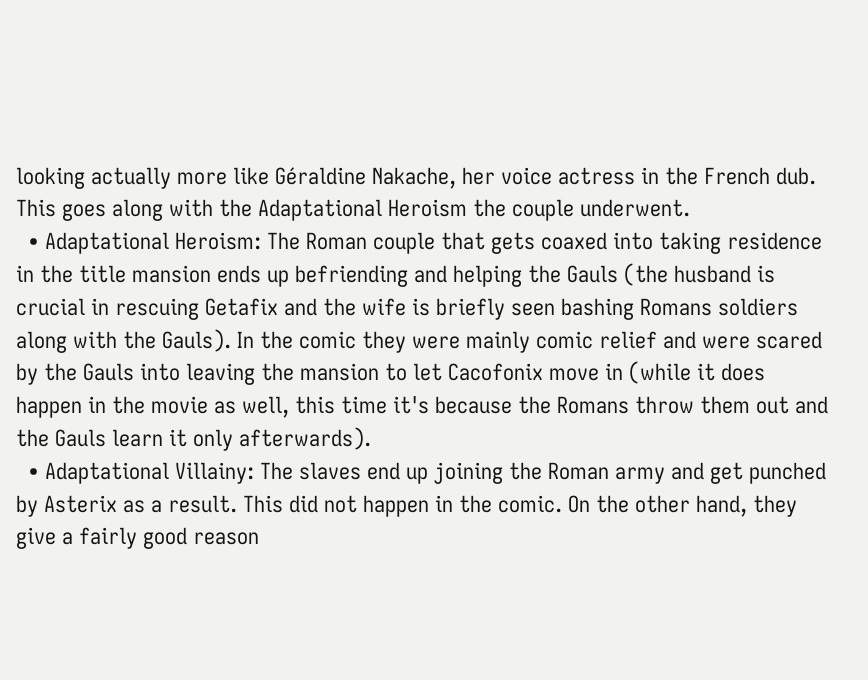looking actually more like Géraldine Nakache, her voice actress in the French dub. This goes along with the Adaptational Heroism the couple underwent.
  • Adaptational Heroism: The Roman couple that gets coaxed into taking residence in the title mansion ends up befriending and helping the Gauls (the husband is crucial in rescuing Getafix and the wife is briefly seen bashing Romans soldiers along with the Gauls). In the comic they were mainly comic relief and were scared by the Gauls into leaving the mansion to let Cacofonix move in (while it does happen in the movie as well, this time it's because the Romans throw them out and the Gauls learn it only afterwards).
  • Adaptational Villainy: The slaves end up joining the Roman army and get punched by Asterix as a result. This did not happen in the comic. On the other hand, they give a fairly good reason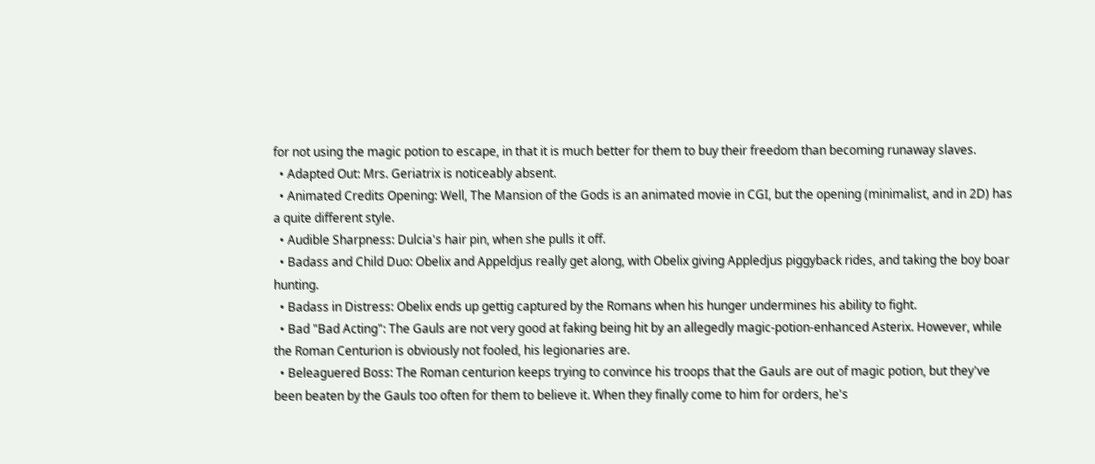for not using the magic potion to escape, in that it is much better for them to buy their freedom than becoming runaway slaves.
  • Adapted Out: Mrs. Geriatrix is noticeably absent.
  • Animated Credits Opening: Well, The Mansion of the Gods is an animated movie in CGI, but the opening (minimalist, and in 2D) has a quite different style.
  • Audible Sharpness: Dulcia's hair pin, when she pulls it off.
  • Badass and Child Duo: Obelix and Appeldjus really get along, with Obelix giving Appledjus piggyback rides, and taking the boy boar hunting.
  • Badass in Distress: Obelix ends up gettig captured by the Romans when his hunger undermines his ability to fight.
  • Bad "Bad Acting": The Gauls are not very good at faking being hit by an allegedly magic-potion-enhanced Asterix. However, while the Roman Centurion is obviously not fooled, his legionaries are.
  • Beleaguered Boss: The Roman centurion keeps trying to convince his troops that the Gauls are out of magic potion, but they've been beaten by the Gauls too often for them to believe it. When they finally come to him for orders, he's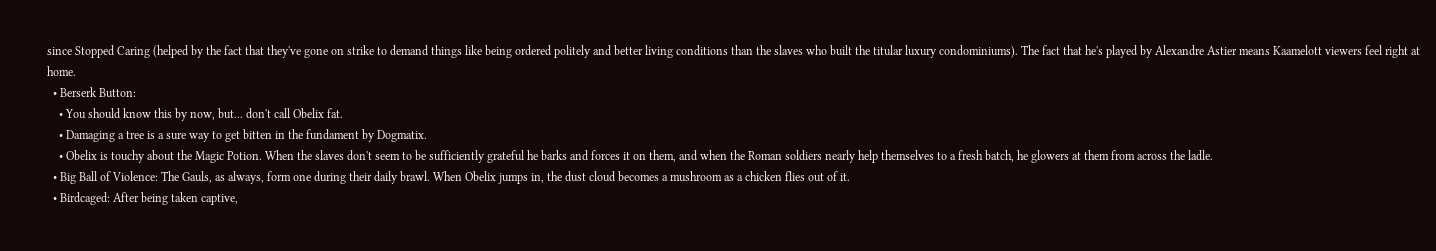since Stopped Caring (helped by the fact that they've gone on strike to demand things like being ordered politely and better living conditions than the slaves who built the titular luxury condominiums). The fact that he's played by Alexandre Astier means Kaamelott viewers feel right at home.
  • Berserk Button:
    • You should know this by now, but... don't call Obelix fat.
    • Damaging a tree is a sure way to get bitten in the fundament by Dogmatix.
    • Obelix is touchy about the Magic Potion. When the slaves don't seem to be sufficiently grateful he barks and forces it on them, and when the Roman soldiers nearly help themselves to a fresh batch, he glowers at them from across the ladle.
  • Big Ball of Violence: The Gauls, as always, form one during their daily brawl. When Obelix jumps in, the dust cloud becomes a mushroom as a chicken flies out of it.
  • Birdcaged: After being taken captive,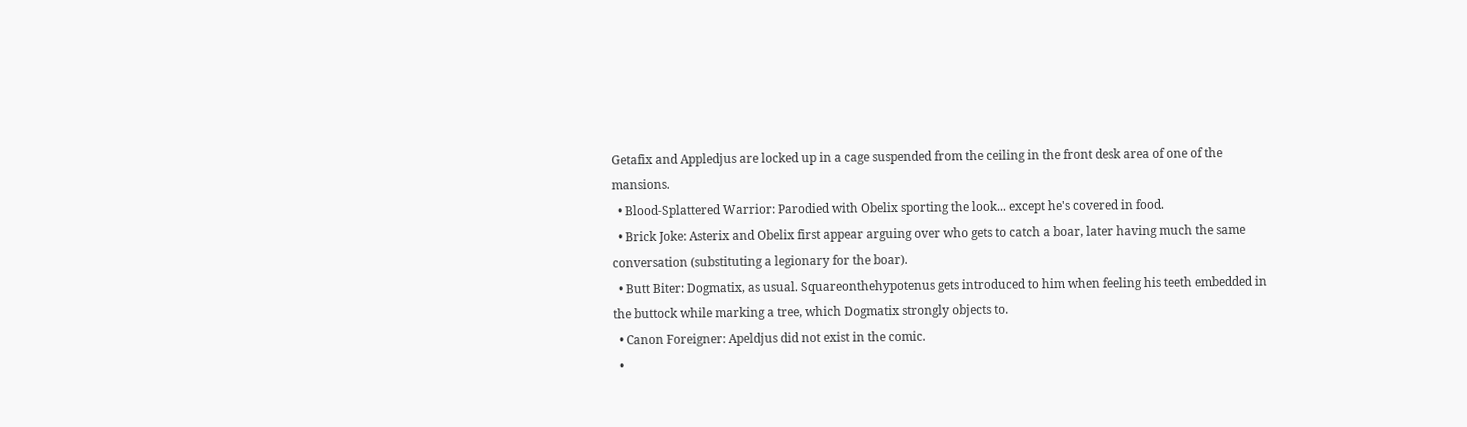Getafix and Appledjus are locked up in a cage suspended from the ceiling in the front desk area of one of the mansions.
  • Blood-Splattered Warrior: Parodied with Obelix sporting the look... except he's covered in food.
  • Brick Joke: Asterix and Obelix first appear arguing over who gets to catch a boar, later having much the same conversation (substituting a legionary for the boar).
  • Butt Biter: Dogmatix, as usual. Squareonthehypotenus gets introduced to him when feeling his teeth embedded in the buttock while marking a tree, which Dogmatix strongly objects to.
  • Canon Foreigner: Apeldjus did not exist in the comic.
  •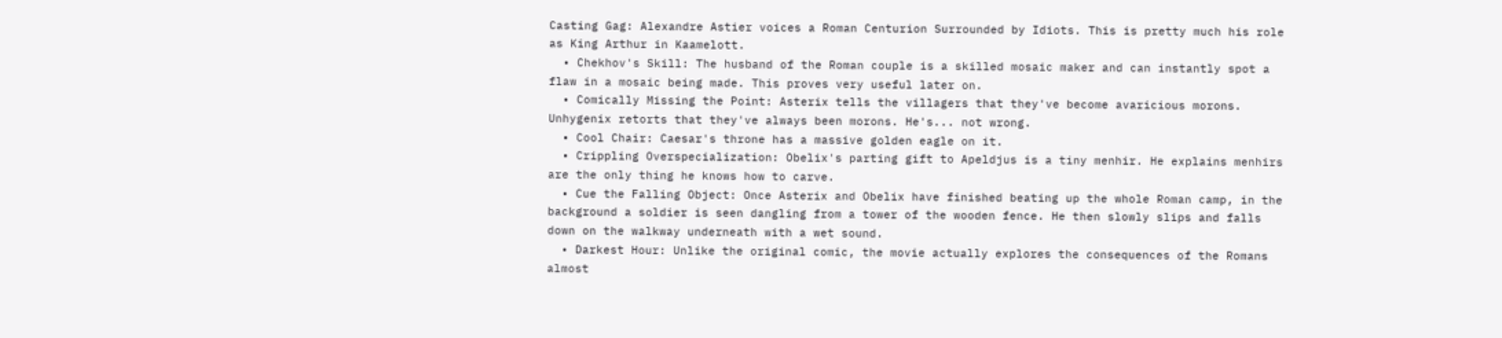Casting Gag: Alexandre Astier voices a Roman Centurion Surrounded by Idiots. This is pretty much his role as King Arthur in Kaamelott.
  • Chekhov's Skill: The husband of the Roman couple is a skilled mosaic maker and can instantly spot a flaw in a mosaic being made. This proves very useful later on.
  • Comically Missing the Point: Asterix tells the villagers that they've become avaricious morons. Unhygenix retorts that they've always been morons. He's... not wrong.
  • Cool Chair: Caesar's throne has a massive golden eagle on it.
  • Crippling Overspecialization: Obelix's parting gift to Apeldjus is a tiny menhir. He explains menhirs are the only thing he knows how to carve.
  • Cue the Falling Object: Once Asterix and Obelix have finished beating up the whole Roman camp, in the background a soldier is seen dangling from a tower of the wooden fence. He then slowly slips and falls down on the walkway underneath with a wet sound.
  • Darkest Hour: Unlike the original comic, the movie actually explores the consequences of the Romans almost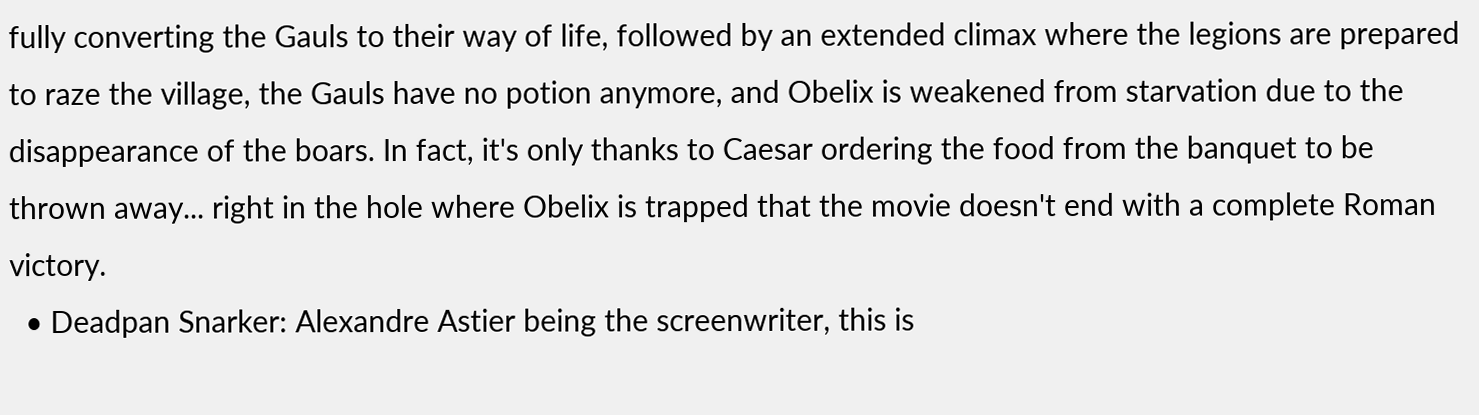fully converting the Gauls to their way of life, followed by an extended climax where the legions are prepared to raze the village, the Gauls have no potion anymore, and Obelix is weakened from starvation due to the disappearance of the boars. In fact, it's only thanks to Caesar ordering the food from the banquet to be thrown away... right in the hole where Obelix is trapped that the movie doesn't end with a complete Roman victory.
  • Deadpan Snarker: Alexandre Astier being the screenwriter, this is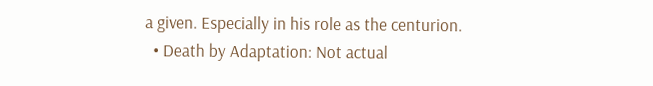a given. Especially in his role as the centurion.
  • Death by Adaptation: Not actual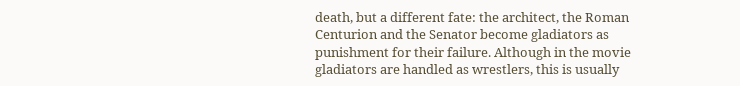death, but a different fate: the architect, the Roman Centurion and the Senator become gladiators as punishment for their failure. Although in the movie gladiators are handled as wrestlers, this is usually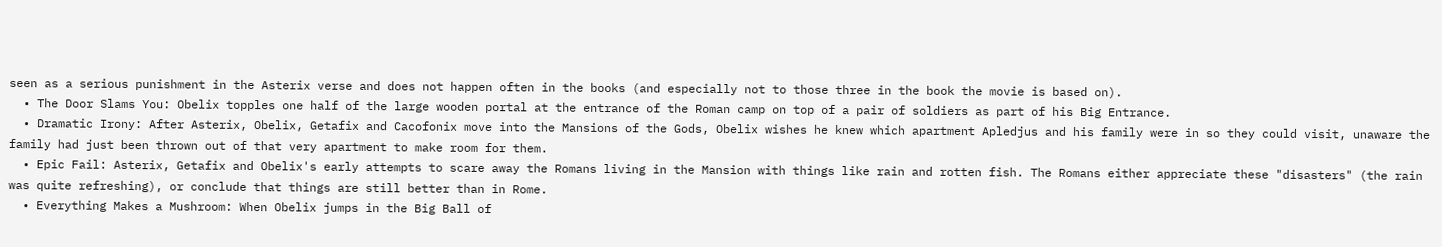seen as a serious punishment in the Asterix verse and does not happen often in the books (and especially not to those three in the book the movie is based on).
  • The Door Slams You: Obelix topples one half of the large wooden portal at the entrance of the Roman camp on top of a pair of soldiers as part of his Big Entrance.
  • Dramatic Irony: After Asterix, Obelix, Getafix and Cacofonix move into the Mansions of the Gods, Obelix wishes he knew which apartment Apledjus and his family were in so they could visit, unaware the family had just been thrown out of that very apartment to make room for them.
  • Epic Fail: Asterix, Getafix and Obelix's early attempts to scare away the Romans living in the Mansion with things like rain and rotten fish. The Romans either appreciate these "disasters" (the rain was quite refreshing), or conclude that things are still better than in Rome.
  • Everything Makes a Mushroom: When Obelix jumps in the Big Ball of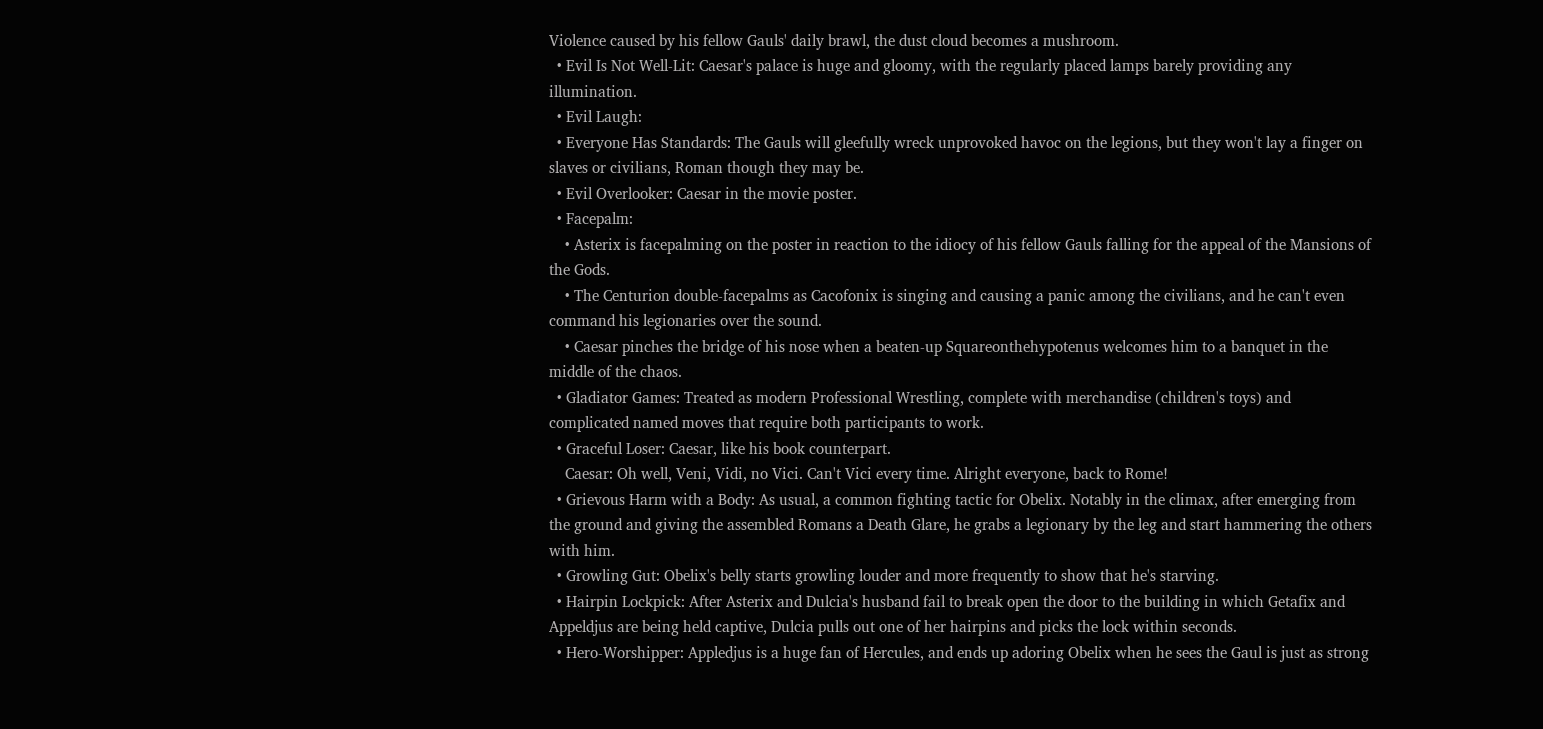Violence caused by his fellow Gauls' daily brawl, the dust cloud becomes a mushroom.
  • Evil Is Not Well-Lit: Caesar's palace is huge and gloomy, with the regularly placed lamps barely providing any illumination.
  • Evil Laugh:
  • Everyone Has Standards: The Gauls will gleefully wreck unprovoked havoc on the legions, but they won't lay a finger on slaves or civilians, Roman though they may be.
  • Evil Overlooker: Caesar in the movie poster.
  • Facepalm:
    • Asterix is facepalming on the poster in reaction to the idiocy of his fellow Gauls falling for the appeal of the Mansions of the Gods.
    • The Centurion double-facepalms as Cacofonix is singing and causing a panic among the civilians, and he can't even command his legionaries over the sound.
    • Caesar pinches the bridge of his nose when a beaten-up Squareonthehypotenus welcomes him to a banquet in the middle of the chaos.
  • Gladiator Games: Treated as modern Professional Wrestling, complete with merchandise (children's toys) and complicated named moves that require both participants to work.
  • Graceful Loser: Caesar, like his book counterpart.
    Caesar: Oh well, Veni, Vidi, no Vici. Can't Vici every time. Alright everyone, back to Rome!
  • Grievous Harm with a Body: As usual, a common fighting tactic for Obelix. Notably in the climax, after emerging from the ground and giving the assembled Romans a Death Glare, he grabs a legionary by the leg and start hammering the others with him.
  • Growling Gut: Obelix's belly starts growling louder and more frequently to show that he's starving.
  • Hairpin Lockpick: After Asterix and Dulcia's husband fail to break open the door to the building in which Getafix and Appeldjus are being held captive, Dulcia pulls out one of her hairpins and picks the lock within seconds.
  • Hero-Worshipper: Appledjus is a huge fan of Hercules, and ends up adoring Obelix when he sees the Gaul is just as strong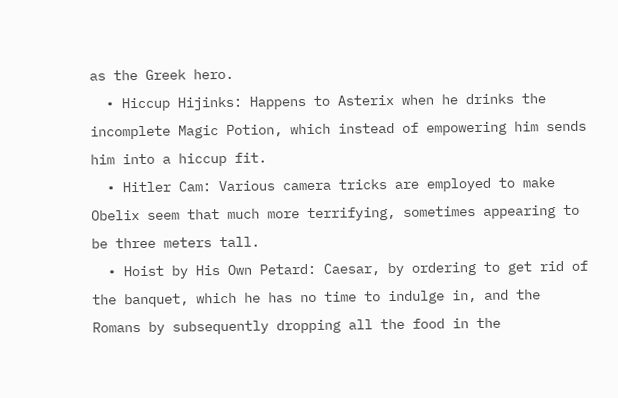as the Greek hero.
  • Hiccup Hijinks: Happens to Asterix when he drinks the incomplete Magic Potion, which instead of empowering him sends him into a hiccup fit.
  • Hitler Cam: Various camera tricks are employed to make Obelix seem that much more terrifying, sometimes appearing to be three meters tall.
  • Hoist by His Own Petard: Caesar, by ordering to get rid of the banquet, which he has no time to indulge in, and the Romans by subsequently dropping all the food in the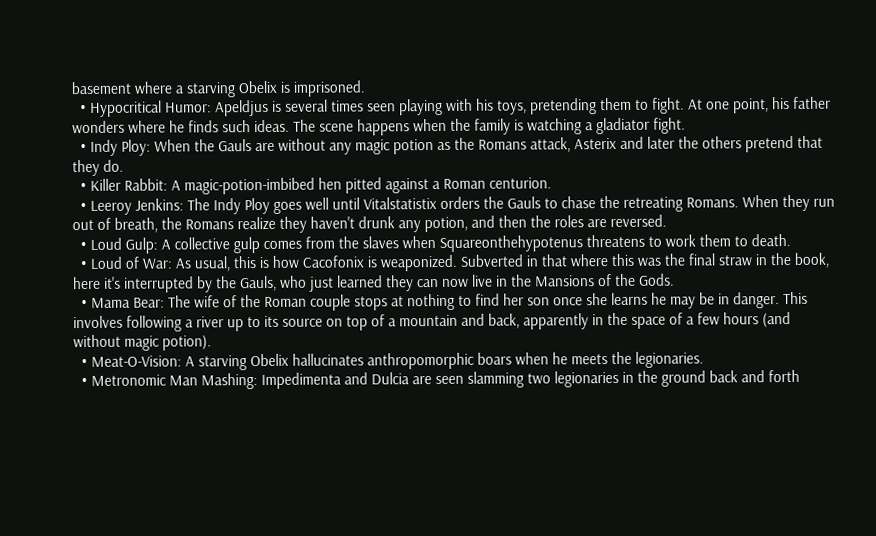basement where a starving Obelix is imprisoned.
  • Hypocritical Humor: Apeldjus is several times seen playing with his toys, pretending them to fight. At one point, his father wonders where he finds such ideas. The scene happens when the family is watching a gladiator fight.
  • Indy Ploy: When the Gauls are without any magic potion as the Romans attack, Asterix and later the others pretend that they do.
  • Killer Rabbit: A magic-potion-imbibed hen pitted against a Roman centurion.
  • Leeroy Jenkins: The Indy Ploy goes well until Vitalstatistix orders the Gauls to chase the retreating Romans. When they run out of breath, the Romans realize they haven't drunk any potion, and then the roles are reversed.
  • Loud Gulp: A collective gulp comes from the slaves when Squareonthehypotenus threatens to work them to death.
  • Loud of War: As usual, this is how Cacofonix is weaponized. Subverted in that where this was the final straw in the book, here it's interrupted by the Gauls, who just learned they can now live in the Mansions of the Gods.
  • Mama Bear: The wife of the Roman couple stops at nothing to find her son once she learns he may be in danger. This involves following a river up to its source on top of a mountain and back, apparently in the space of a few hours (and without magic potion).
  • Meat-O-Vision: A starving Obelix hallucinates anthropomorphic boars when he meets the legionaries.
  • Metronomic Man Mashing: Impedimenta and Dulcia are seen slamming two legionaries in the ground back and forth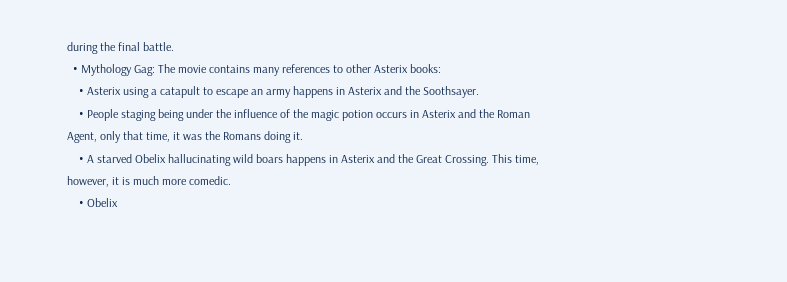during the final battle.
  • Mythology Gag: The movie contains many references to other Asterix books:
    • Asterix using a catapult to escape an army happens in Asterix and the Soothsayer.
    • People staging being under the influence of the magic potion occurs in Asterix and the Roman Agent, only that time, it was the Romans doing it.
    • A starved Obelix hallucinating wild boars happens in Asterix and the Great Crossing. This time, however, it is much more comedic.
    • Obelix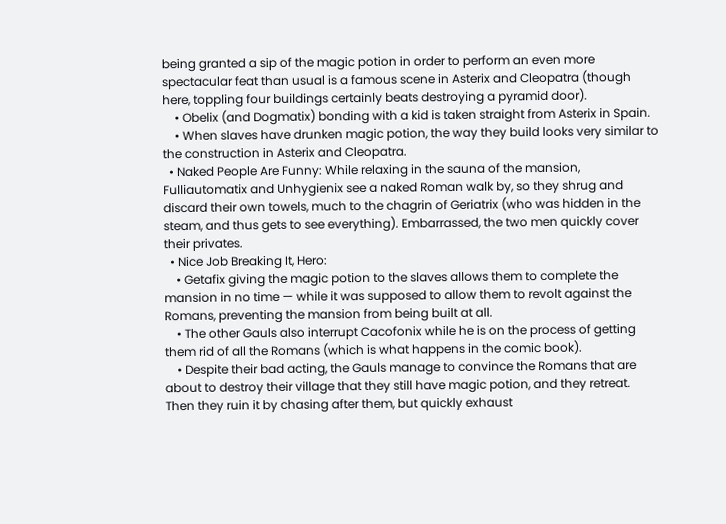being granted a sip of the magic potion in order to perform an even more spectacular feat than usual is a famous scene in Asterix and Cleopatra (though here, toppling four buildings certainly beats destroying a pyramid door).
    • Obelix (and Dogmatix) bonding with a kid is taken straight from Asterix in Spain.
    • When slaves have drunken magic potion, the way they build looks very similar to the construction in Asterix and Cleopatra.
  • Naked People Are Funny: While relaxing in the sauna of the mansion, Fulliautomatix and Unhygienix see a naked Roman walk by, so they shrug and discard their own towels, much to the chagrin of Geriatrix (who was hidden in the steam, and thus gets to see everything). Embarrassed, the two men quickly cover their privates.
  • Nice Job Breaking It, Hero:
    • Getafix giving the magic potion to the slaves allows them to complete the mansion in no time — while it was supposed to allow them to revolt against the Romans, preventing the mansion from being built at all.
    • The other Gauls also interrupt Cacofonix while he is on the process of getting them rid of all the Romans (which is what happens in the comic book).
    • Despite their bad acting, the Gauls manage to convince the Romans that are about to destroy their village that they still have magic potion, and they retreat. Then they ruin it by chasing after them, but quickly exhaust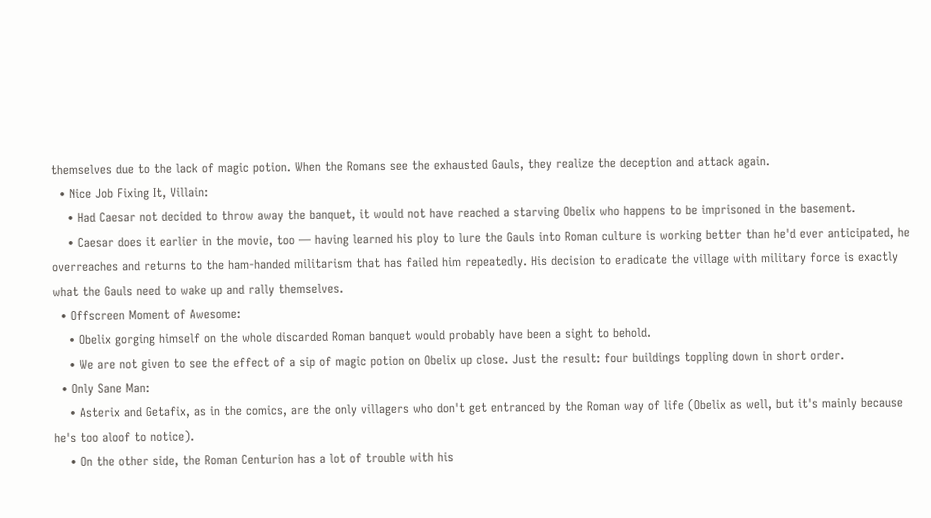themselves due to the lack of magic potion. When the Romans see the exhausted Gauls, they realize the deception and attack again.
  • Nice Job Fixing It, Villain:
    • Had Caesar not decided to throw away the banquet, it would not have reached a starving Obelix who happens to be imprisoned in the basement.
    • Caesar does it earlier in the movie, too — having learned his ploy to lure the Gauls into Roman culture is working better than he'd ever anticipated, he overreaches and returns to the ham-handed militarism that has failed him repeatedly. His decision to eradicate the village with military force is exactly what the Gauls need to wake up and rally themselves.
  • Offscreen Moment of Awesome:
    • Obelix gorging himself on the whole discarded Roman banquet would probably have been a sight to behold.
    • We are not given to see the effect of a sip of magic potion on Obelix up close. Just the result: four buildings toppling down in short order.
  • Only Sane Man:
    • Asterix and Getafix, as in the comics, are the only villagers who don't get entranced by the Roman way of life (Obelix as well, but it's mainly because he's too aloof to notice).
    • On the other side, the Roman Centurion has a lot of trouble with his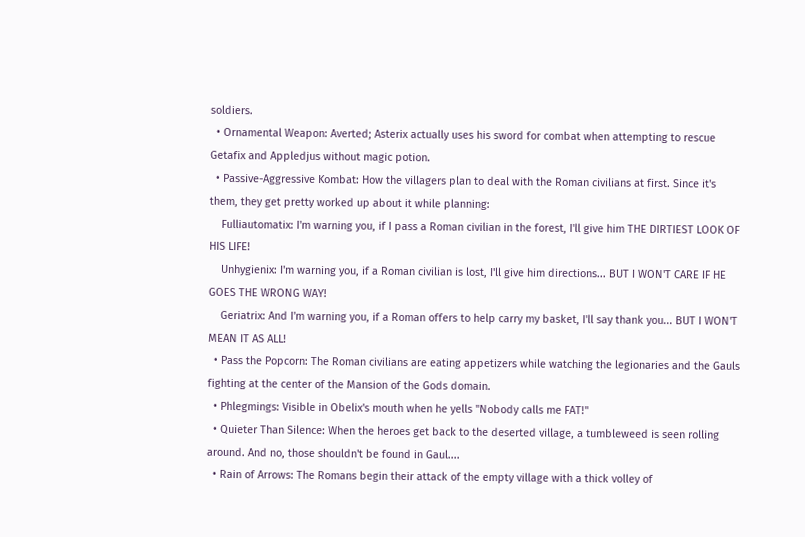soldiers.
  • Ornamental Weapon: Averted; Asterix actually uses his sword for combat when attempting to rescue Getafix and Appledjus without magic potion.
  • Passive-Aggressive Kombat: How the villagers plan to deal with the Roman civilians at first. Since it's them, they get pretty worked up about it while planning:
    Fulliautomatix: I'm warning you, if I pass a Roman civilian in the forest, I'll give him THE DIRTIEST LOOK OF HIS LIFE!
    Unhygienix: I'm warning you, if a Roman civilian is lost, I'll give him directions... BUT I WON'T CARE IF HE GOES THE WRONG WAY!
    Geriatrix: And I'm warning you, if a Roman offers to help carry my basket, I'll say thank you... BUT I WON'T MEAN IT AS ALL!
  • Pass the Popcorn: The Roman civilians are eating appetizers while watching the legionaries and the Gauls fighting at the center of the Mansion of the Gods domain.
  • Phlegmings: Visible in Obelix's mouth when he yells "Nobody calls me FAT!"
  • Quieter Than Silence: When the heroes get back to the deserted village, a tumbleweed is seen rolling around. And no, those shouldn't be found in Gaul....
  • Rain of Arrows: The Romans begin their attack of the empty village with a thick volley of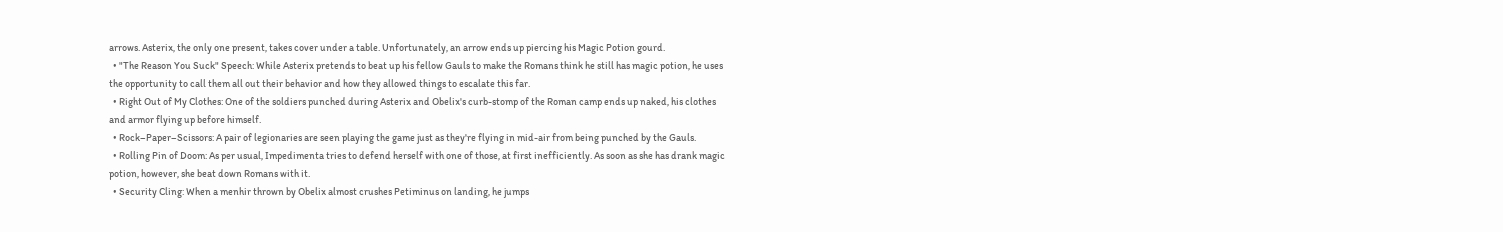arrows. Asterix, the only one present, takes cover under a table. Unfortunately, an arrow ends up piercing his Magic Potion gourd.
  • "The Reason You Suck" Speech: While Asterix pretends to beat up his fellow Gauls to make the Romans think he still has magic potion, he uses the opportunity to call them all out their behavior and how they allowed things to escalate this far.
  • Right Out of My Clothes: One of the soldiers punched during Asterix and Obelix's curb-stomp of the Roman camp ends up naked, his clothes and armor flying up before himself.
  • Rock–Paper–Scissors: A pair of legionaries are seen playing the game just as they're flying in mid-air from being punched by the Gauls.
  • Rolling Pin of Doom: As per usual, Impedimenta tries to defend herself with one of those, at first inefficiently. As soon as she has drank magic potion, however, she beat down Romans with it.
  • Security Cling: When a menhir thrown by Obelix almost crushes Petiminus on landing, he jumps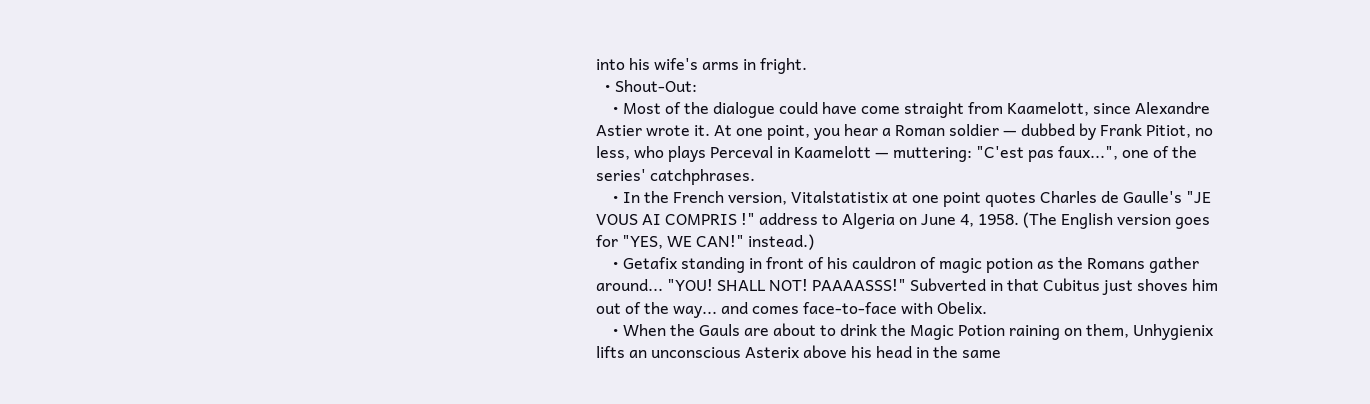into his wife's arms in fright.
  • Shout-Out:
    • Most of the dialogue could have come straight from Kaamelott, since Alexandre Astier wrote it. At one point, you hear a Roman soldier — dubbed by Frank Pitiot, no less, who plays Perceval in Kaamelott — muttering: "C'est pas faux...", one of the series' catchphrases.
    • In the French version, Vitalstatistix at one point quotes Charles de Gaulle's "JE VOUS AI COMPRIS !" address to Algeria on June 4, 1958. (The English version goes for "YES, WE CAN!" instead.)
    • Getafix standing in front of his cauldron of magic potion as the Romans gather around... "YOU! SHALL NOT! PAAAASSS!" Subverted in that Cubitus just shoves him out of the way... and comes face-to-face with Obelix.
    • When the Gauls are about to drink the Magic Potion raining on them, Unhygienix lifts an unconscious Asterix above his head in the same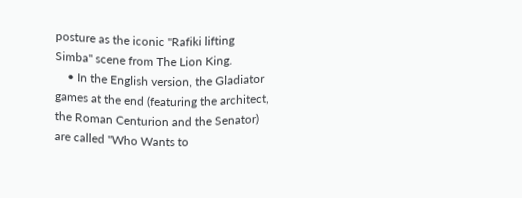posture as the iconic "Rafiki lifting Simba" scene from The Lion King.
    • In the English version, the Gladiator games at the end (featuring the architect, the Roman Centurion and the Senator) are called "Who Wants to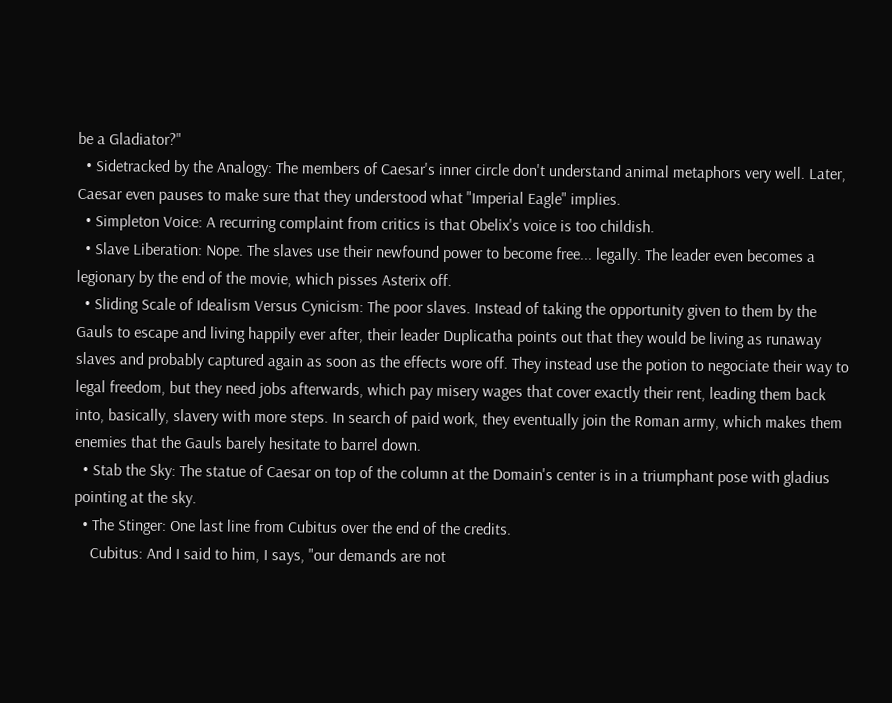be a Gladiator?"
  • Sidetracked by the Analogy: The members of Caesar's inner circle don't understand animal metaphors very well. Later, Caesar even pauses to make sure that they understood what "Imperial Eagle" implies.
  • Simpleton Voice: A recurring complaint from critics is that Obelix's voice is too childish.
  • Slave Liberation: Nope. The slaves use their newfound power to become free... legally. The leader even becomes a legionary by the end of the movie, which pisses Asterix off.
  • Sliding Scale of Idealism Versus Cynicism: The poor slaves. Instead of taking the opportunity given to them by the Gauls to escape and living happily ever after, their leader Duplicatha points out that they would be living as runaway slaves and probably captured again as soon as the effects wore off. They instead use the potion to negociate their way to legal freedom, but they need jobs afterwards, which pay misery wages that cover exactly their rent, leading them back into, basically, slavery with more steps. In search of paid work, they eventually join the Roman army, which makes them enemies that the Gauls barely hesitate to barrel down.
  • Stab the Sky: The statue of Caesar on top of the column at the Domain's center is in a triumphant pose with gladius pointing at the sky.
  • The Stinger: One last line from Cubitus over the end of the credits.
    Cubitus: And I said to him, I says, "our demands are not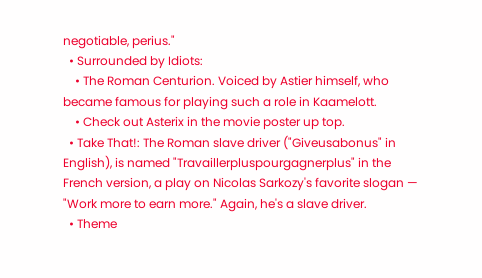negotiable, perius."
  • Surrounded by Idiots:
    • The Roman Centurion. Voiced by Astier himself, who became famous for playing such a role in Kaamelott.
    • Check out Asterix in the movie poster up top.
  • Take That!: The Roman slave driver ("Giveusabonus" in English), is named "Travaillerpluspourgagnerplus" in the French version, a play on Nicolas Sarkozy's favorite slogan — "Work more to earn more." Again, he's a slave driver.
  • Theme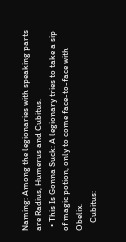Naming: Among the legionaries with speaking parts are Radius, Humerus and Cubitus.
  • This Is Gonna Suck: A legionary tries to take a sip of magic potion, only to come face-to-face with Obelix.
    Cubitus: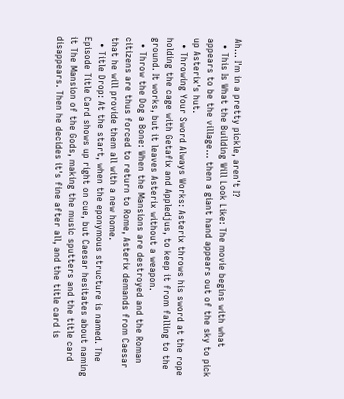Ah... I'm in a pretty pickle, aren't I?
  • This Is What the Building Will Look Like: The movie begins with what appears to be the village... then a giant hand appears out of the sky to pick up Asterix's hut.
  • Throwing Your Sword Always Works: Asterix throws his sword at the rope holding the cage with Getafix and Appledjus, to keep it from falling to the ground. It works, but it leaves Asterix without a weapon.
  • Throw the Dog a Bone: When the Mansions are destroyed and the Roman citizens are thus forced to return to Rome, Asterix demands from Caesar that he will provide them all with a new home.
  • Title Drop: At the start, when the eponymous structure is named. The Episode Title Card shows up right on cue, but Caesar hesitates about naming it The Mansion of the Gods, making the music sputters and the title card disappears. Then he decides it's fine after all, and the title card is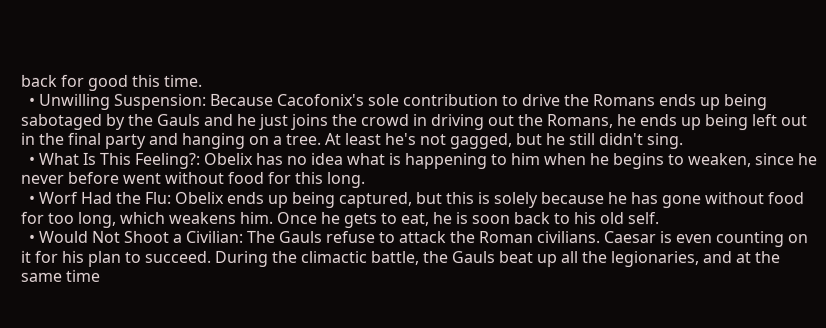back for good this time.
  • Unwilling Suspension: Because Cacofonix's sole contribution to drive the Romans ends up being sabotaged by the Gauls and he just joins the crowd in driving out the Romans, he ends up being left out in the final party and hanging on a tree. At least he's not gagged, but he still didn't sing.
  • What Is This Feeling?: Obelix has no idea what is happening to him when he begins to weaken, since he never before went without food for this long.
  • Worf Had the Flu: Obelix ends up being captured, but this is solely because he has gone without food for too long, which weakens him. Once he gets to eat, he is soon back to his old self.
  • Would Not Shoot a Civilian: The Gauls refuse to attack the Roman civilians. Caesar is even counting on it for his plan to succeed. During the climactic battle, the Gauls beat up all the legionaries, and at the same time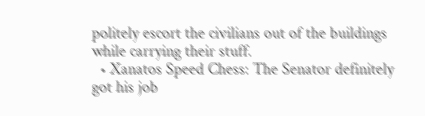politely escort the civilians out of the buildings while carrying their stuff.
  • Xanatos Speed Chess: The Senator definitely got his job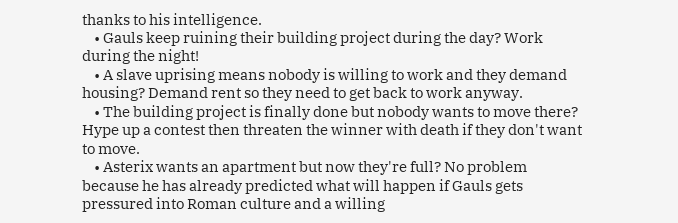thanks to his intelligence.
    • Gauls keep ruining their building project during the day? Work during the night!
    • A slave uprising means nobody is willing to work and they demand housing? Demand rent so they need to get back to work anyway.
    • The building project is finally done but nobody wants to move there? Hype up a contest then threaten the winner with death if they don't want to move.
    • Asterix wants an apartment but now they're full? No problem because he has already predicted what will happen if Gauls gets pressured into Roman culture and a willing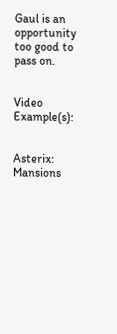Gaul is an opportunity too good to pass on.


Video Example(s):


Asterix: Mansions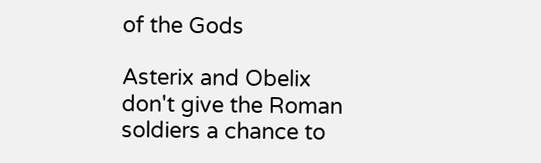of the Gods

Asterix and Obelix don't give the Roman soldiers a chance to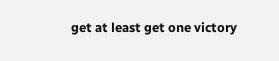get at least get one victory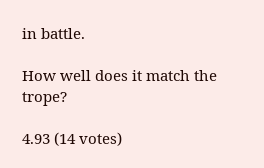in battle.

How well does it match the trope?

4.93 (14 votes)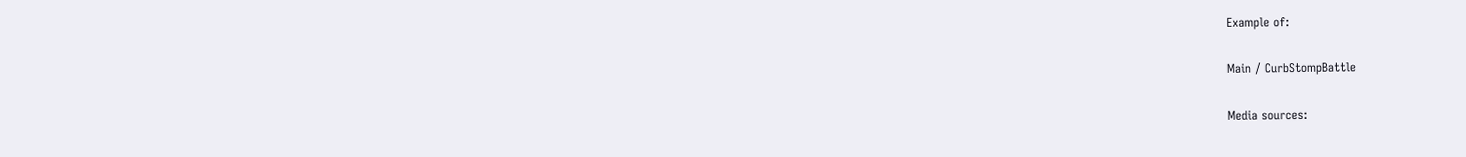Example of:

Main / CurbStompBattle

Media sources: